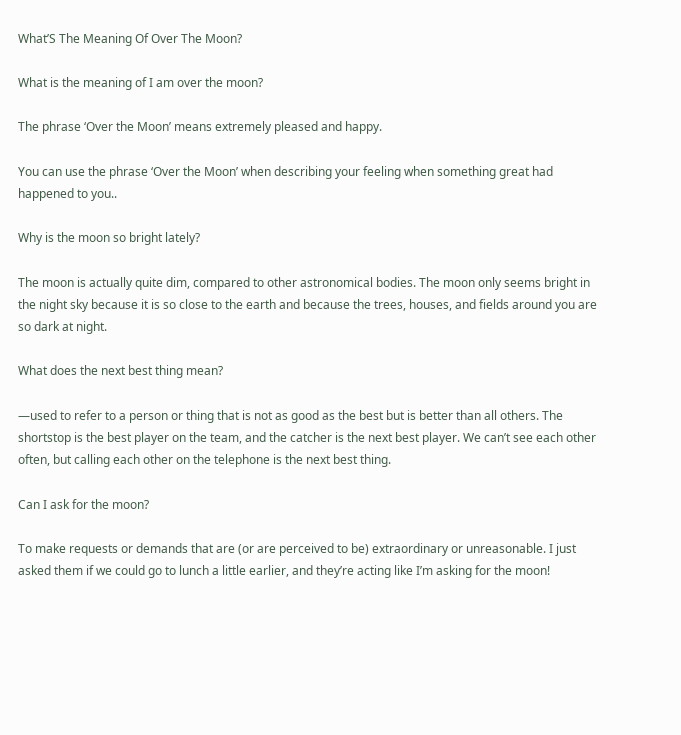What’S The Meaning Of Over The Moon?

What is the meaning of I am over the moon?

The phrase ‘Over the Moon’ means extremely pleased and happy.

You can use the phrase ‘Over the Moon’ when describing your feeling when something great had happened to you..

Why is the moon so bright lately?

The moon is actually quite dim, compared to other astronomical bodies. The moon only seems bright in the night sky because it is so close to the earth and because the trees, houses, and fields around you are so dark at night.

What does the next best thing mean?

—used to refer to a person or thing that is not as good as the best but is better than all others. The shortstop is the best player on the team, and the catcher is the next best player. We can’t see each other often, but calling each other on the telephone is the next best thing.

Can I ask for the moon?

To make requests or demands that are (or are perceived to be) extraordinary or unreasonable. I just asked them if we could go to lunch a little earlier, and they’re acting like I’m asking for the moon!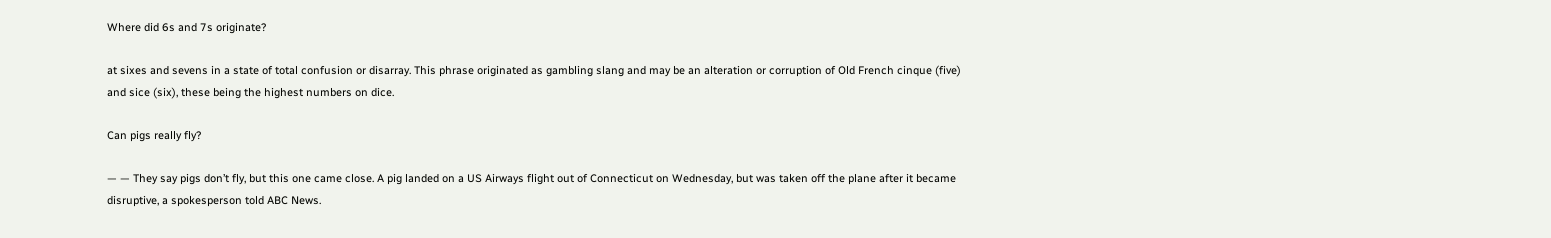Where did 6s and 7s originate?

at sixes and sevens in a state of total confusion or disarray. This phrase originated as gambling slang and may be an alteration or corruption of Old French cinque (five) and sice (six), these being the highest numbers on dice.

Can pigs really fly?

— — They say pigs don’t fly, but this one came close. A pig landed on a US Airways flight out of Connecticut on Wednesday, but was taken off the plane after it became disruptive, a spokesperson told ABC News.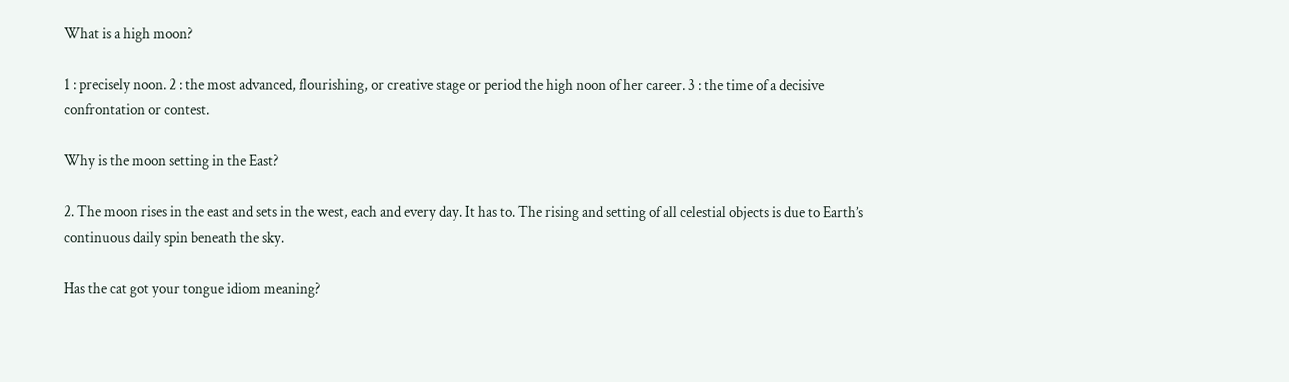What is a high moon?

1 : precisely noon. 2 : the most advanced, flourishing, or creative stage or period the high noon of her career. 3 : the time of a decisive confrontation or contest.

Why is the moon setting in the East?

2. The moon rises in the east and sets in the west, each and every day. It has to. The rising and setting of all celestial objects is due to Earth’s continuous daily spin beneath the sky.

Has the cat got your tongue idiom meaning?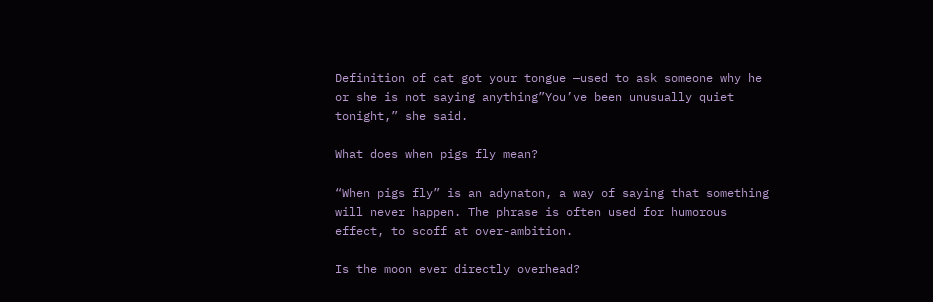Definition of cat got your tongue —used to ask someone why he or she is not saying anything”You’ve been unusually quiet tonight,” she said.

What does when pigs fly mean?

“When pigs fly” is an adynaton, a way of saying that something will never happen. The phrase is often used for humorous effect, to scoff at over-ambition.

Is the moon ever directly overhead?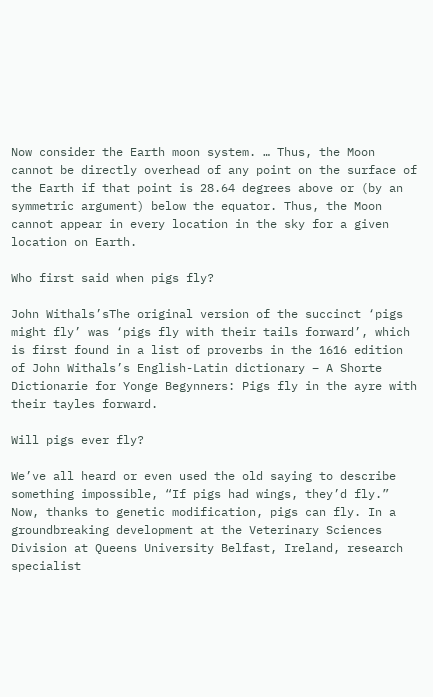Now consider the Earth moon system. … Thus, the Moon cannot be directly overhead of any point on the surface of the Earth if that point is 28.64 degrees above or (by an symmetric argument) below the equator. Thus, the Moon cannot appear in every location in the sky for a given location on Earth.

Who first said when pigs fly?

John Withals’sThe original version of the succinct ‘pigs might fly’ was ‘pigs fly with their tails forward’, which is first found in a list of proverbs in the 1616 edition of John Withals’s English-Latin dictionary – A Shorte Dictionarie for Yonge Begynners: Pigs fly in the ayre with their tayles forward.

Will pigs ever fly?

We’ve all heard or even used the old saying to describe something impossible, “If pigs had wings, they’d fly.” Now, thanks to genetic modification, pigs can fly. In a groundbreaking development at the Veterinary Sciences Division at Queens University Belfast, Ireland, research specialist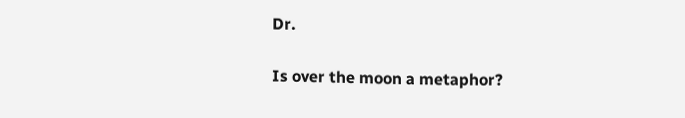Dr.

Is over the moon a metaphor?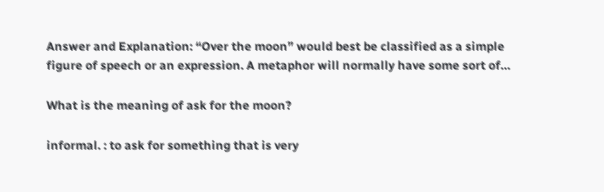Answer and Explanation: “Over the moon” would best be classified as a simple figure of speech or an expression. A metaphor will normally have some sort of…

What is the meaning of ask for the moon?

informal. : to ask for something that is very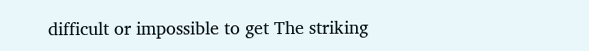difficult or impossible to get The striking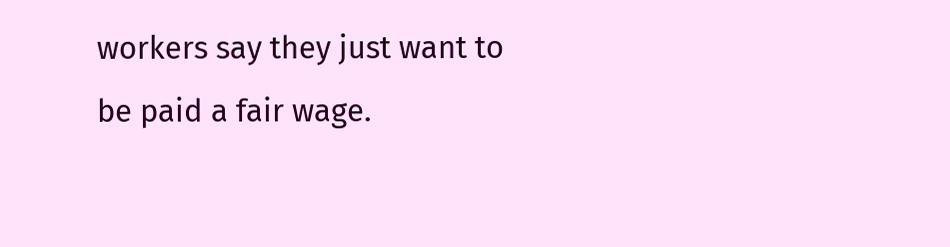workers say they just want to be paid a fair wage.